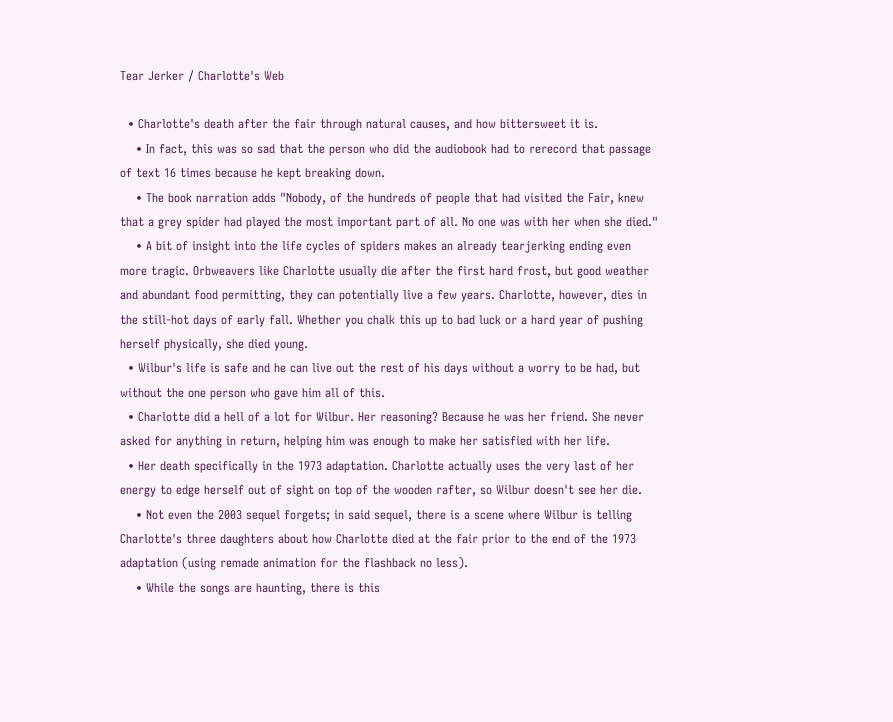Tear Jerker / Charlotte's Web

  • Charlotte's death after the fair through natural causes, and how bittersweet it is.
    • In fact, this was so sad that the person who did the audiobook had to rerecord that passage of text 16 times because he kept breaking down.
    • The book narration adds "Nobody, of the hundreds of people that had visited the Fair, knew that a grey spider had played the most important part of all. No one was with her when she died."
    • A bit of insight into the life cycles of spiders makes an already tearjerking ending even more tragic. Orbweavers like Charlotte usually die after the first hard frost, but good weather and abundant food permitting, they can potentially live a few years. Charlotte, however, dies in the still-hot days of early fall. Whether you chalk this up to bad luck or a hard year of pushing herself physically, she died young.
  • Wilbur's life is safe and he can live out the rest of his days without a worry to be had, but without the one person who gave him all of this.
  • Charlotte did a hell of a lot for Wilbur. Her reasoning? Because he was her friend. She never asked for anything in return, helping him was enough to make her satisfied with her life.
  • Her death specifically in the 1973 adaptation. Charlotte actually uses the very last of her energy to edge herself out of sight on top of the wooden rafter, so Wilbur doesn't see her die.
    • Not even the 2003 sequel forgets; in said sequel, there is a scene where Wilbur is telling Charlotte's three daughters about how Charlotte died at the fair prior to the end of the 1973 adaptation (using remade animation for the flashback no less).
    • While the songs are haunting, there is this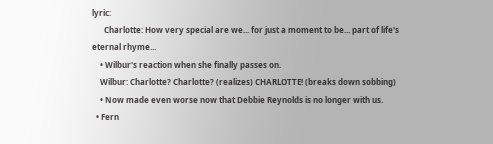lyric:
      Charlotte: How very special are we... for just a moment to be... part of life's eternal rhyme...
    • Wilbur's reaction when she finally passes on.
    Wilbur: Charlotte? Charlotte? (realizes) CHARLOTTE! (breaks down sobbing)
    • Now made even worse now that Debbie Reynolds is no longer with us.
  • Fern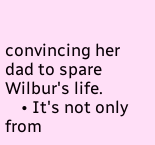convincing her dad to spare Wilbur's life.
    • It's not only from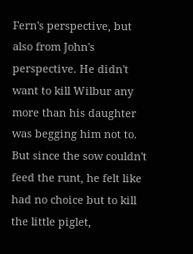Fern's perspective, but also from John's perspective. He didn't want to kill Wilbur any more than his daughter was begging him not to. But since the sow couldn't feed the runt, he felt like had no choice but to kill the little piglet,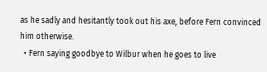as he sadly and hesitantly took out his axe, before Fern convinced him otherwise.
  • Fern saying goodbye to Wilbur when he goes to live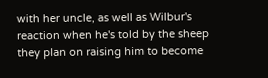with her uncle, as well as Wilbur's reaction when he's told by the sheep they plan on raising him to become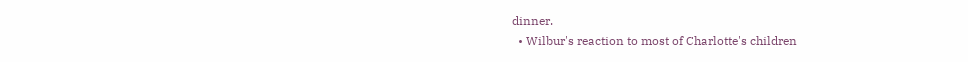dinner.
  • Wilbur's reaction to most of Charlotte's children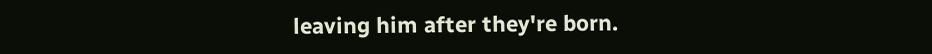leaving him after they're born.